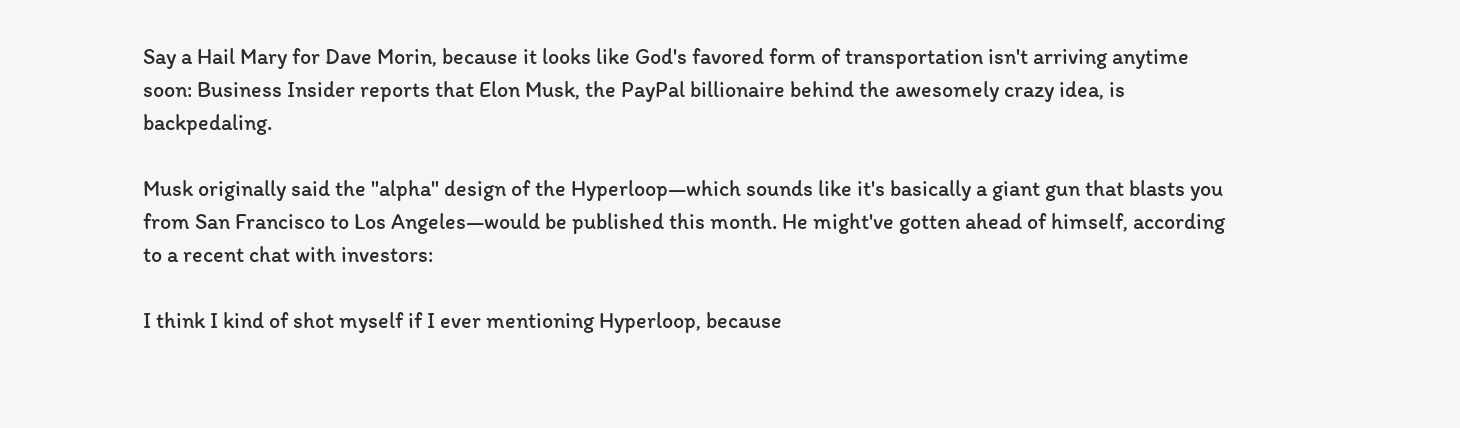Say a Hail Mary for Dave Morin, because it looks like God's favored form of transportation isn't arriving anytime soon: Business Insider reports that Elon Musk, the PayPal billionaire behind the awesomely crazy idea, is backpedaling.

Musk originally said the "alpha" design of the Hyperloop—which sounds like it's basically a giant gun that blasts you from San Francisco to Los Angeles—would be published this month. He might've gotten ahead of himself, according to a recent chat with investors:

I think I kind of shot myself if I ever mentioning Hyperloop, because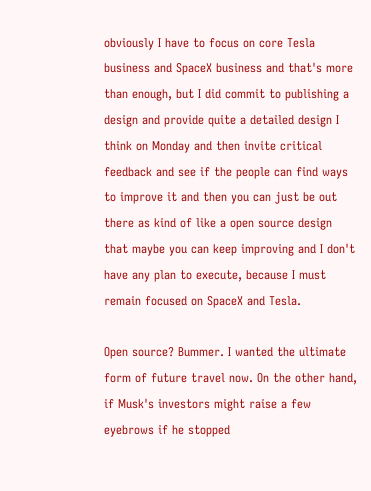obviously I have to focus on core Tesla business and SpaceX business and that's more than enough, but I did commit to publishing a design and provide quite a detailed design I think on Monday and then invite critical feedback and see if the people can find ways to improve it and then you can just be out there as kind of like a open source design that maybe you can keep improving and I don't have any plan to execute, because I must remain focused on SpaceX and Tesla.

Open source? Bummer. I wanted the ultimate form of future travel now. On the other hand, if Musk's investors might raise a few eyebrows if he stopped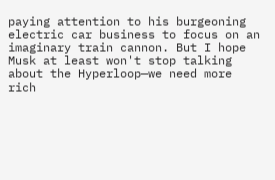paying attention to his burgeoning electric car business to focus on an imaginary train cannon. But I hope Musk at least won't stop talking about the Hyperloop—we need more rich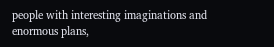people with interesting imaginations and enormous plans,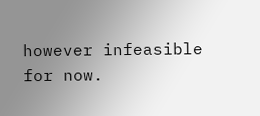however infeasible for now.